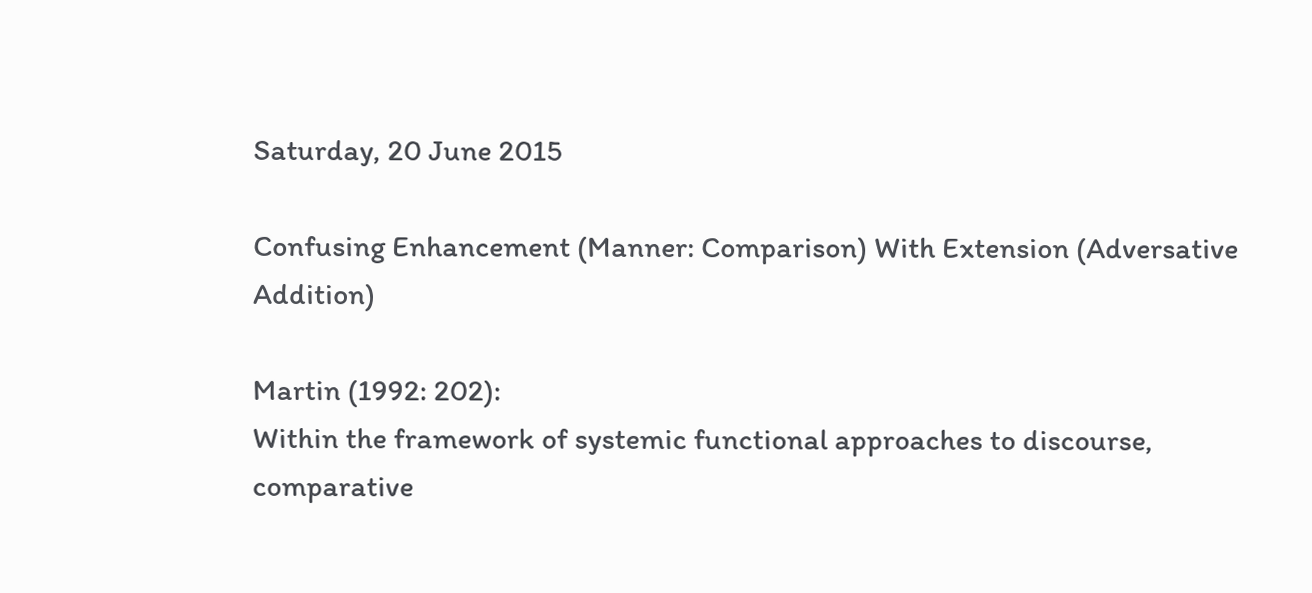Saturday, 20 June 2015

Confusing Enhancement (Manner: Comparison) With Extension (Adversative Addition)

Martin (1992: 202):
Within the framework of systemic functional approaches to discourse, comparative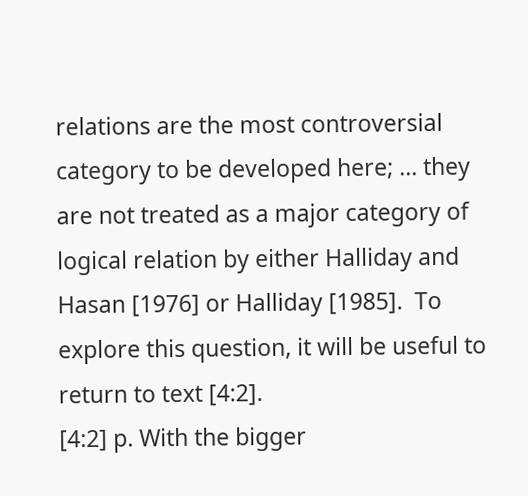relations are the most controversial category to be developed here; … they are not treated as a major category of logical relation by either Halliday and Hasan [1976] or Halliday [1985].  To explore this question, it will be useful to return to text [4:2].
[4:2] p. With the bigger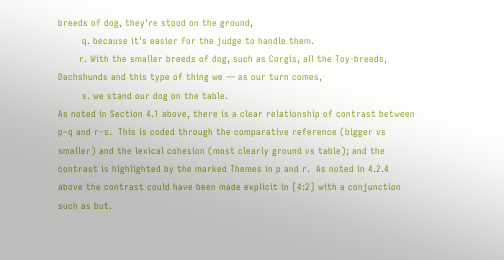breeds of dog, they're stood on the ground,
        q. because it's easier for the judge to handle them.
       r. With the smaller breeds of dog, such as Corgis, all the Toy-breeds, Dachshunds and this type of thing we — as our turn comes,
        s. we stand our dog on the table.
As noted in Section 4.1 above, there is a clear relationship of contrast between p–q and r–s.  This is coded through the comparative reference (bigger vs smaller) and the lexical cohesion (most clearly ground vs table); and the contrast is highlighted by the marked Themes in p and r.  As noted in 4.2.4 above the contrast could have been made explicit in [4:2] with a conjunction such as but.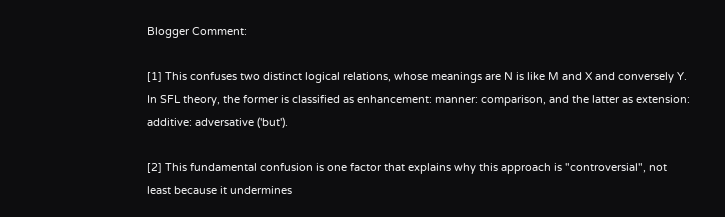Blogger Comment:

[1] This confuses two distinct logical relations, whose meanings are N is like M and X and conversely Y.  In SFL theory, the former is classified as enhancement: manner: comparison, and the latter as extension: additive: adversative ('but').

[2] This fundamental confusion is one factor that explains why this approach is "controversial", not least because it undermines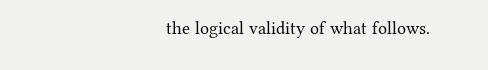the logical validity of what follows.